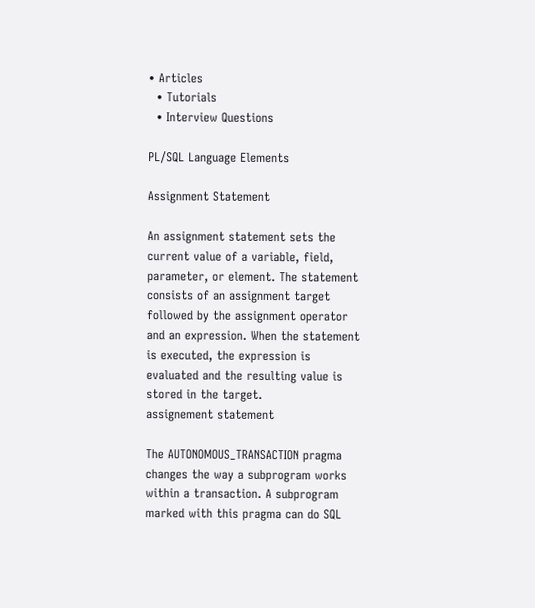• Articles
  • Tutorials
  • Interview Questions

PL/SQL Language Elements

Assignment Statement

An assignment statement sets the current value of a variable, field, parameter, or element. The statement consists of an assignment target followed by the assignment operator and an expression. When the statement is executed, the expression is evaluated and the resulting value is stored in the target.
assignement statement

The AUTONOMOUS_TRANSACTION pragma changes the way a subprogram works within a transaction. A subprogram marked with this pragma can do SQL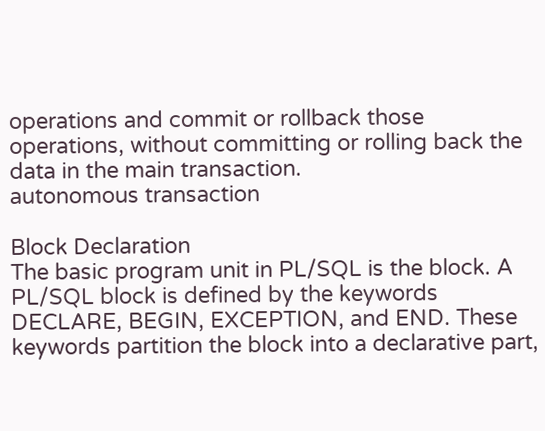operations and commit or rollback those operations, without committing or rolling back the data in the main transaction.
autonomous transaction

Block Declaration
The basic program unit in PL/SQL is the block. A PL/SQL block is defined by the keywords DECLARE, BEGIN, EXCEPTION, and END. These keywords partition the block into a declarative part,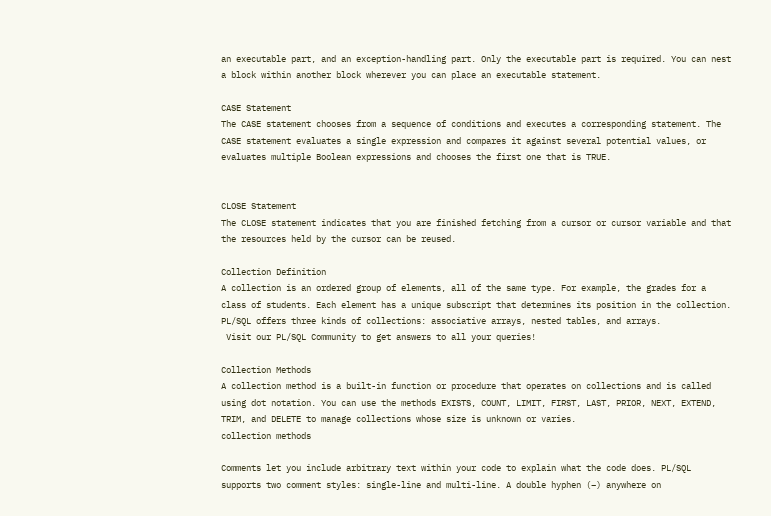an executable part, and an exception-handling part. Only the executable part is required. You can nest a block within another block wherever you can place an executable statement.

CASE Statement
The CASE statement chooses from a sequence of conditions and executes a corresponding statement. The CASE statement evaluates a single expression and compares it against several potential values, or evaluates multiple Boolean expressions and chooses the first one that is TRUE.


CLOSE Statement
The CLOSE statement indicates that you are finished fetching from a cursor or cursor variable and that the resources held by the cursor can be reused.

Collection Definition
A collection is an ordered group of elements, all of the same type. For example, the grades for a class of students. Each element has a unique subscript that determines its position in the collection. PL/SQL offers three kinds of collections: associative arrays, nested tables, and arrays.
 Visit our PL/SQL Community to get answers to all your queries!

Collection Methods
A collection method is a built-in function or procedure that operates on collections and is called using dot notation. You can use the methods EXISTS, COUNT, LIMIT, FIRST, LAST, PRIOR, NEXT, EXTEND, TRIM, and DELETE to manage collections whose size is unknown or varies.
collection methods

Comments let you include arbitrary text within your code to explain what the code does. PL/SQL supports two comment styles: single-line and multi-line. A double hyphen (–) anywhere on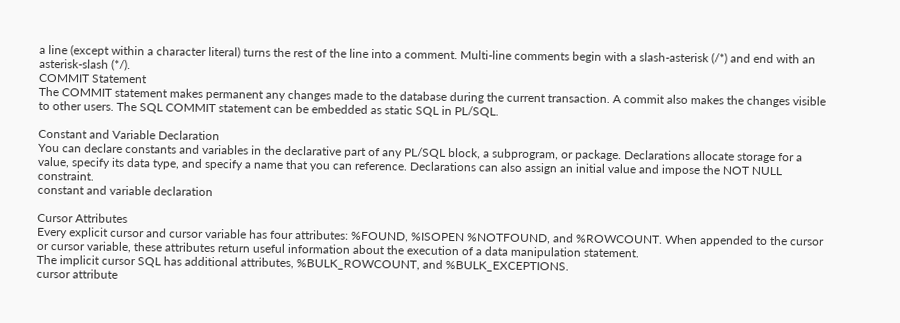a line (except within a character literal) turns the rest of the line into a comment. Multi-line comments begin with a slash-asterisk (/*) and end with an asterisk-slash (*/).
COMMIT Statement
The COMMIT statement makes permanent any changes made to the database during the current transaction. A commit also makes the changes visible to other users. The SQL COMMIT statement can be embedded as static SQL in PL/SQL.

Constant and Variable Declaration
You can declare constants and variables in the declarative part of any PL/SQL block, a subprogram, or package. Declarations allocate storage for a value, specify its data type, and specify a name that you can reference. Declarations can also assign an initial value and impose the NOT NULL constraint.
constant and variable declaration

Cursor Attributes
Every explicit cursor and cursor variable has four attributes: %FOUND, %ISOPEN %NOTFOUND, and %ROWCOUNT. When appended to the cursor or cursor variable, these attributes return useful information about the execution of a data manipulation statement.
The implicit cursor SQL has additional attributes, %BULK_ROWCOUNT, and %BULK_EXCEPTIONS.
cursor attribute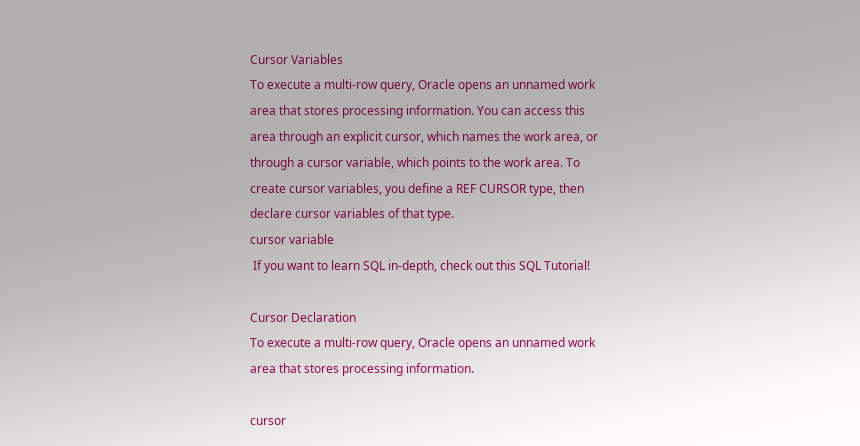Cursor Variables
To execute a multi-row query, Oracle opens an unnamed work area that stores processing information. You can access this area through an explicit cursor, which names the work area, or through a cursor variable, which points to the work area. To create cursor variables, you define a REF CURSOR type, then declare cursor variables of that type.
cursor variable
 If you want to learn SQL in-depth, check out this SQL Tutorial!

Cursor Declaration
To execute a multi-row query, Oracle opens an unnamed work area that stores processing information.

cursor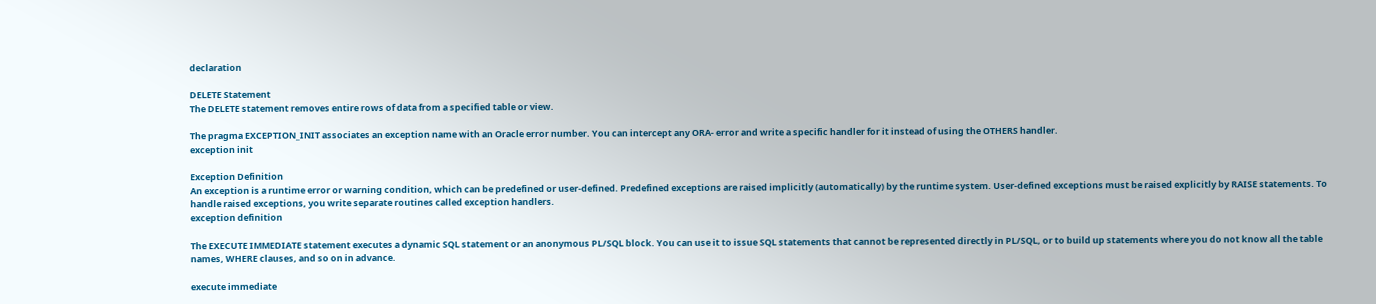declaration

DELETE Statement
The DELETE statement removes entire rows of data from a specified table or view.

The pragma EXCEPTION_INIT associates an exception name with an Oracle error number. You can intercept any ORA- error and write a specific handler for it instead of using the OTHERS handler.
exception init

Exception Definition
An exception is a runtime error or warning condition, which can be predefined or user-defined. Predefined exceptions are raised implicitly (automatically) by the runtime system. User-defined exceptions must be raised explicitly by RAISE statements. To handle raised exceptions, you write separate routines called exception handlers.
exception definition

The EXECUTE IMMEDIATE statement executes a dynamic SQL statement or an anonymous PL/SQL block. You can use it to issue SQL statements that cannot be represented directly in PL/SQL, or to build up statements where you do not know all the table names, WHERE clauses, and so on in advance.

execute immediate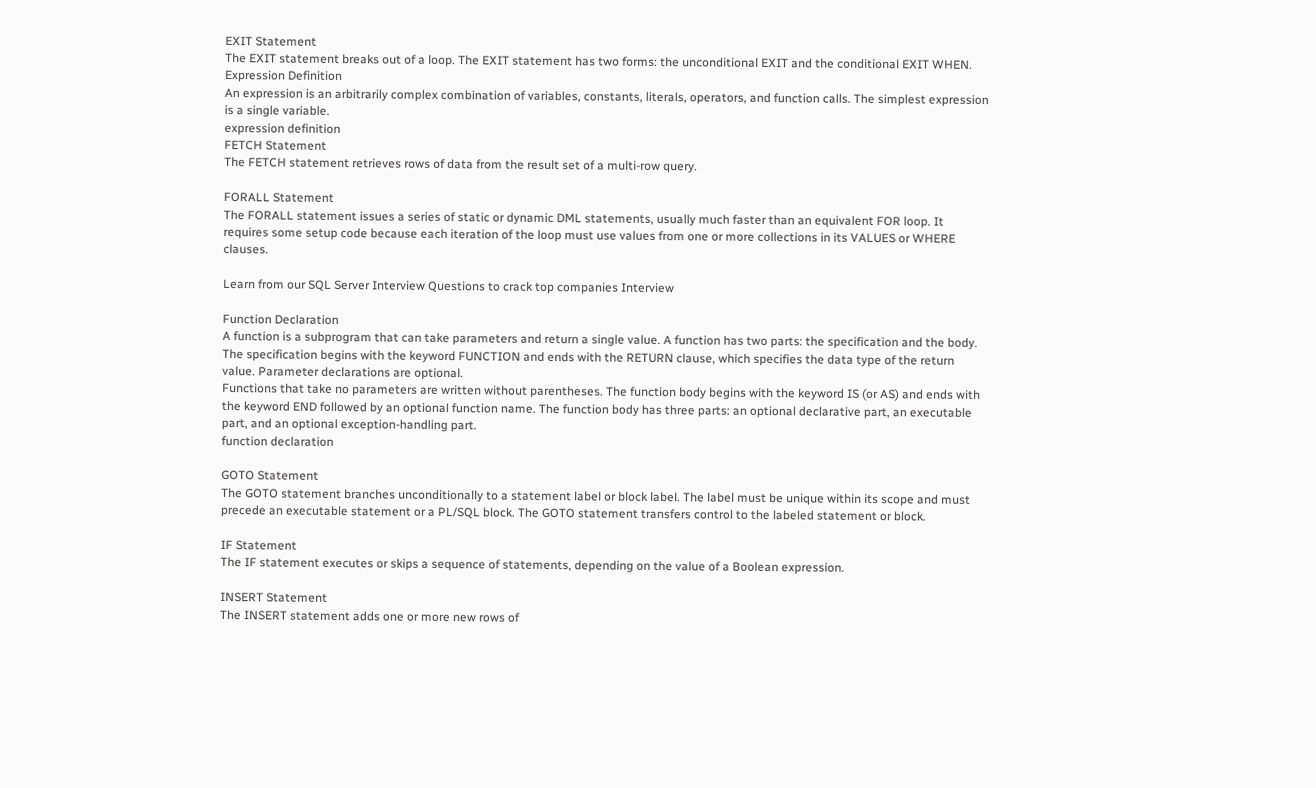EXIT Statement
The EXIT statement breaks out of a loop. The EXIT statement has two forms: the unconditional EXIT and the conditional EXIT WHEN.
Expression Definition
An expression is an arbitrarily complex combination of variables, constants, literals, operators, and function calls. The simplest expression is a single variable.
expression definition
FETCH Statement
The FETCH statement retrieves rows of data from the result set of a multi-row query.

FORALL Statement
The FORALL statement issues a series of static or dynamic DML statements, usually much faster than an equivalent FOR loop. It requires some setup code because each iteration of the loop must use values from one or more collections in its VALUES or WHERE clauses.

Learn from our SQL Server Interview Questions to crack top companies Interview

Function Declaration
A function is a subprogram that can take parameters and return a single value. A function has two parts: the specification and the body. The specification begins with the keyword FUNCTION and ends with the RETURN clause, which specifies the data type of the return value. Parameter declarations are optional.
Functions that take no parameters are written without parentheses. The function body begins with the keyword IS (or AS) and ends with the keyword END followed by an optional function name. The function body has three parts: an optional declarative part, an executable part, and an optional exception-handling part.
function declaration

GOTO Statement
The GOTO statement branches unconditionally to a statement label or block label. The label must be unique within its scope and must precede an executable statement or a PL/SQL block. The GOTO statement transfers control to the labeled statement or block.

IF Statement
The IF statement executes or skips a sequence of statements, depending on the value of a Boolean expression.

INSERT Statement
The INSERT statement adds one or more new rows of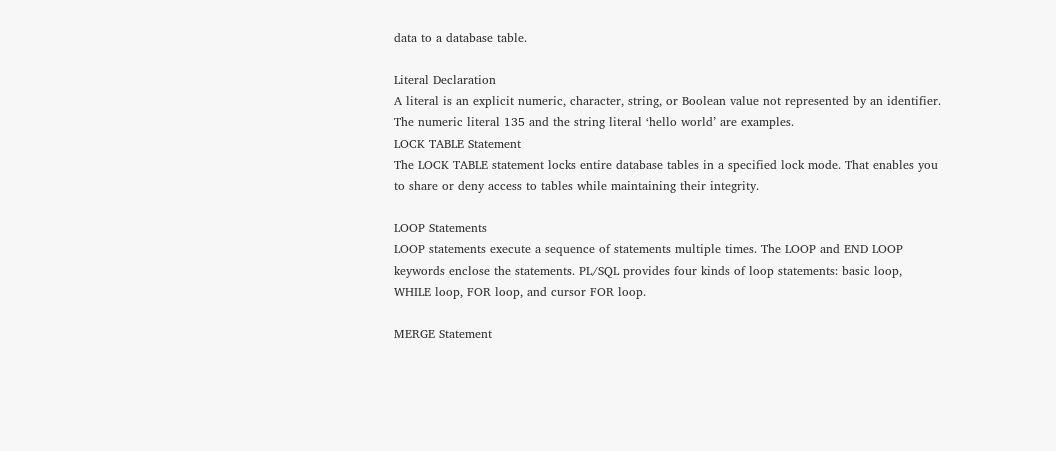data to a database table.

Literal Declaration
A literal is an explicit numeric, character, string, or Boolean value not represented by an identifier. The numeric literal 135 and the string literal ‘hello world’ are examples.
LOCK TABLE Statement
The LOCK TABLE statement locks entire database tables in a specified lock mode. That enables you to share or deny access to tables while maintaining their integrity.

LOOP Statements
LOOP statements execute a sequence of statements multiple times. The LOOP and END LOOP keywords enclose the statements. PL/SQL provides four kinds of loop statements: basic loop, WHILE loop, FOR loop, and cursor FOR loop.

MERGE Statement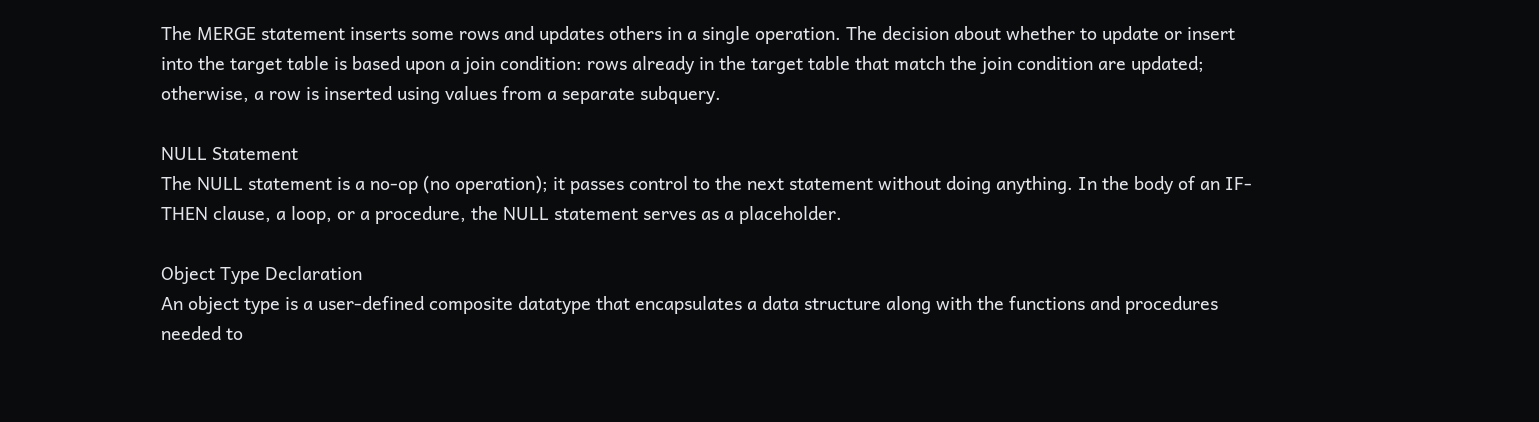The MERGE statement inserts some rows and updates others in a single operation. The decision about whether to update or insert into the target table is based upon a join condition: rows already in the target table that match the join condition are updated; otherwise, a row is inserted using values from a separate subquery.

NULL Statement
The NULL statement is a no-op (no operation); it passes control to the next statement without doing anything. In the body of an IF-THEN clause, a loop, or a procedure, the NULL statement serves as a placeholder.

Object Type Declaration
An object type is a user-defined composite datatype that encapsulates a data structure along with the functions and procedures needed to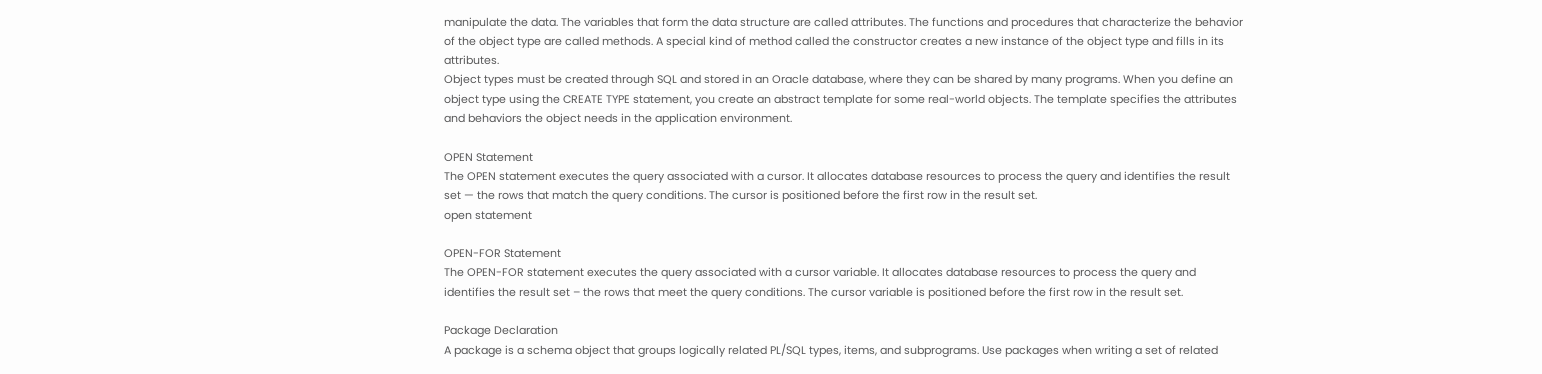manipulate the data. The variables that form the data structure are called attributes. The functions and procedures that characterize the behavior of the object type are called methods. A special kind of method called the constructor creates a new instance of the object type and fills in its attributes.
Object types must be created through SQL and stored in an Oracle database, where they can be shared by many programs. When you define an object type using the CREATE TYPE statement, you create an abstract template for some real-world objects. The template specifies the attributes and behaviors the object needs in the application environment.

OPEN Statement
The OPEN statement executes the query associated with a cursor. It allocates database resources to process the query and identifies the result set — the rows that match the query conditions. The cursor is positioned before the first row in the result set.
open statement

OPEN-FOR Statement
The OPEN-FOR statement executes the query associated with a cursor variable. It allocates database resources to process the query and identifies the result set – the rows that meet the query conditions. The cursor variable is positioned before the first row in the result set.

Package Declaration
A package is a schema object that groups logically related PL/SQL types, items, and subprograms. Use packages when writing a set of related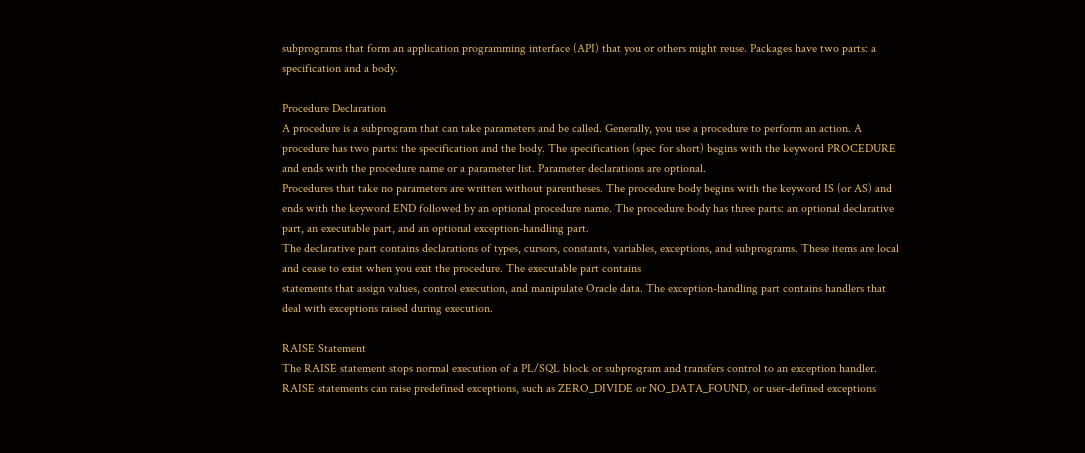subprograms that form an application programming interface (API) that you or others might reuse. Packages have two parts: a specification and a body.

Procedure Declaration
A procedure is a subprogram that can take parameters and be called. Generally, you use a procedure to perform an action. A procedure has two parts: the specification and the body. The specification (spec for short) begins with the keyword PROCEDURE and ends with the procedure name or a parameter list. Parameter declarations are optional.
Procedures that take no parameters are written without parentheses. The procedure body begins with the keyword IS (or AS) and ends with the keyword END followed by an optional procedure name. The procedure body has three parts: an optional declarative part, an executable part, and an optional exception-handling part.
The declarative part contains declarations of types, cursors, constants, variables, exceptions, and subprograms. These items are local and cease to exist when you exit the procedure. The executable part contains
statements that assign values, control execution, and manipulate Oracle data. The exception-handling part contains handlers that deal with exceptions raised during execution.

RAISE Statement
The RAISE statement stops normal execution of a PL/SQL block or subprogram and transfers control to an exception handler. RAISE statements can raise predefined exceptions, such as ZERO_DIVIDE or NO_DATA_FOUND, or user-defined exceptions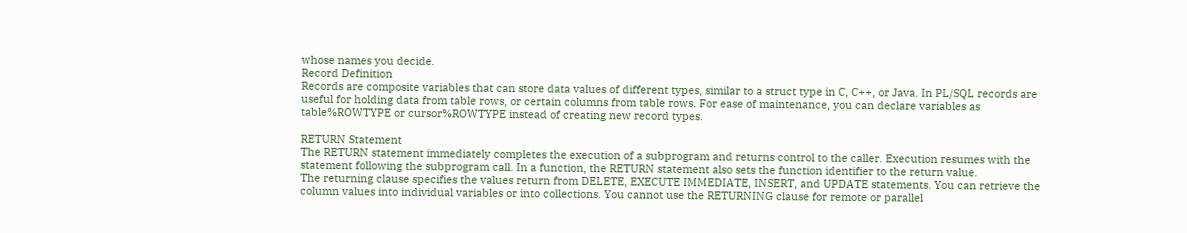whose names you decide.
Record Definition
Records are composite variables that can store data values of different types, similar to a struct type in C, C++, or Java. In PL/SQL records are useful for holding data from table rows, or certain columns from table rows. For ease of maintenance, you can declare variables as table%ROWTYPE or cursor%ROWTYPE instead of creating new record types.

RETURN Statement
The RETURN statement immediately completes the execution of a subprogram and returns control to the caller. Execution resumes with the statement following the subprogram call. In a function, the RETURN statement also sets the function identifier to the return value.
The returning clause specifies the values return from DELETE, EXECUTE IMMEDIATE, INSERT, and UPDATE statements. You can retrieve the column values into individual variables or into collections. You cannot use the RETURNING clause for remote or parallel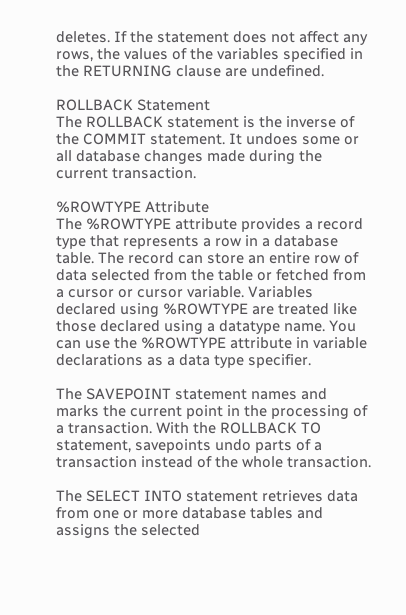deletes. If the statement does not affect any rows, the values of the variables specified in the RETURNING clause are undefined.

ROLLBACK Statement
The ROLLBACK statement is the inverse of the COMMIT statement. It undoes some or all database changes made during the current transaction.

%ROWTYPE Attribute
The %ROWTYPE attribute provides a record type that represents a row in a database table. The record can store an entire row of data selected from the table or fetched from a cursor or cursor variable. Variables declared using %ROWTYPE are treated like those declared using a datatype name. You can use the %ROWTYPE attribute in variable declarations as a data type specifier.

The SAVEPOINT statement names and marks the current point in the processing of a transaction. With the ROLLBACK TO statement, savepoints undo parts of a transaction instead of the whole transaction.

The SELECT INTO statement retrieves data from one or more database tables and assigns the selected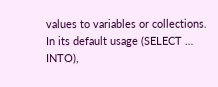values to variables or collections.
In its default usage (SELECT … INTO),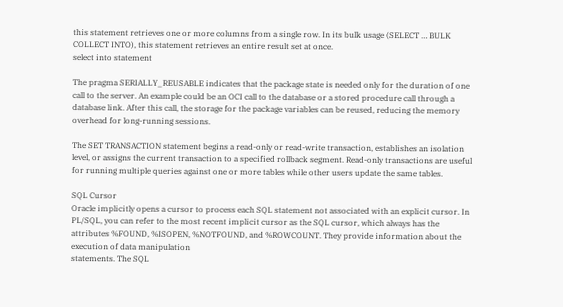this statement retrieves one or more columns from a single row. In its bulk usage (SELECT … BULK COLLECT INTO), this statement retrieves an entire result set at once.
select into statement

The pragma SERIALLY_REUSABLE indicates that the package state is needed only for the duration of one call to the server. An example could be an OCI call to the database or a stored procedure call through a database link. After this call, the storage for the package variables can be reused, reducing the memory overhead for long-running sessions.

The SET TRANSACTION statement begins a read-only or read-write transaction, establishes an isolation level, or assigns the current transaction to a specified rollback segment. Read-only transactions are useful for running multiple queries against one or more tables while other users update the same tables.

SQL Cursor
Oracle implicitly opens a cursor to process each SQL statement not associated with an explicit cursor. In PL/SQL, you can refer to the most recent implicit cursor as the SQL cursor, which always has the attributes %FOUND, %ISOPEN, %NOTFOUND, and %ROWCOUNT. They provide information about the execution of data manipulation
statements. The SQL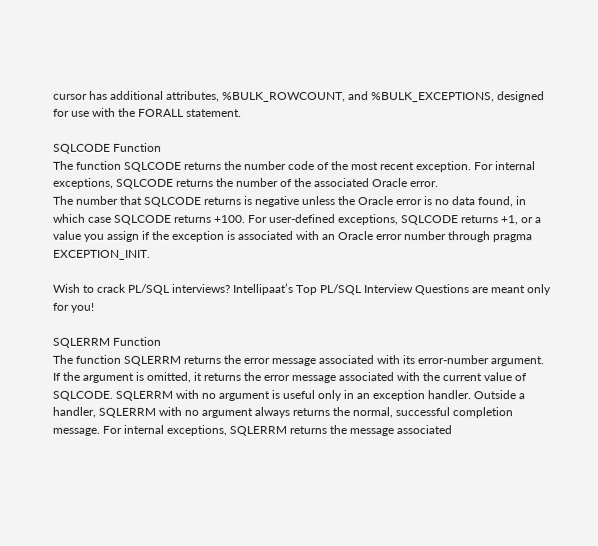cursor has additional attributes, %BULK_ROWCOUNT, and %BULK_EXCEPTIONS, designed for use with the FORALL statement.

SQLCODE Function
The function SQLCODE returns the number code of the most recent exception. For internal exceptions, SQLCODE returns the number of the associated Oracle error.
The number that SQLCODE returns is negative unless the Oracle error is no data found, in which case SQLCODE returns +100. For user-defined exceptions, SQLCODE returns +1, or a value you assign if the exception is associated with an Oracle error number through pragma EXCEPTION_INIT.

Wish to crack PL/SQL interviews? Intellipaat’s Top PL/SQL Interview Questions are meant only for you!

SQLERRM Function
The function SQLERRM returns the error message associated with its error-number argument. If the argument is omitted, it returns the error message associated with the current value of SQLCODE. SQLERRM with no argument is useful only in an exception handler. Outside a handler, SQLERRM with no argument always returns the normal, successful completion message. For internal exceptions, SQLERRM returns the message associated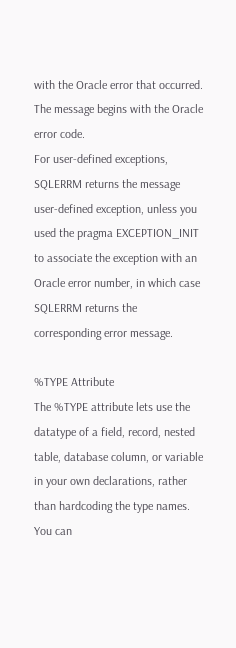with the Oracle error that occurred. The message begins with the Oracle error code.
For user-defined exceptions, SQLERRM returns the message user-defined exception, unless you used the pragma EXCEPTION_INIT to associate the exception with an Oracle error number, in which case SQLERRM returns the corresponding error message.

%TYPE Attribute
The %TYPE attribute lets use the datatype of a field, record, nested table, database column, or variable in your own declarations, rather than hardcoding the type names.
You can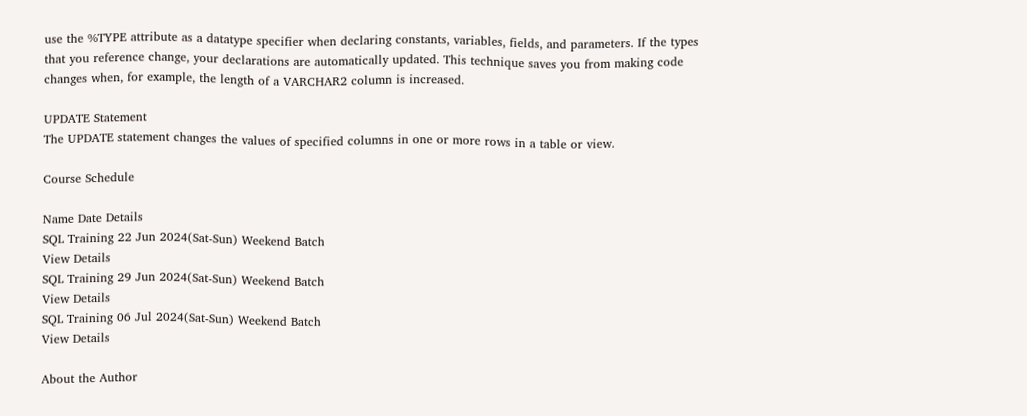use the %TYPE attribute as a datatype specifier when declaring constants, variables, fields, and parameters. If the types that you reference change, your declarations are automatically updated. This technique saves you from making code changes when, for example, the length of a VARCHAR2 column is increased.

UPDATE Statement
The UPDATE statement changes the values of specified columns in one or more rows in a table or view.

Course Schedule

Name Date Details
SQL Training 22 Jun 2024(Sat-Sun) Weekend Batch
View Details
SQL Training 29 Jun 2024(Sat-Sun) Weekend Batch
View Details
SQL Training 06 Jul 2024(Sat-Sun) Weekend Batch
View Details

About the Author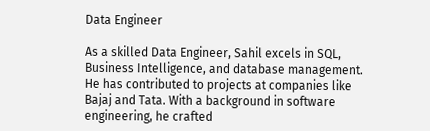Data Engineer

As a skilled Data Engineer, Sahil excels in SQL, Business Intelligence, and database management. He has contributed to projects at companies like Bajaj and Tata. With a background in software engineering, he crafted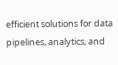efficient solutions for data pipelines, analytics, and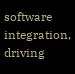software integration, driving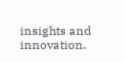insights and innovation.